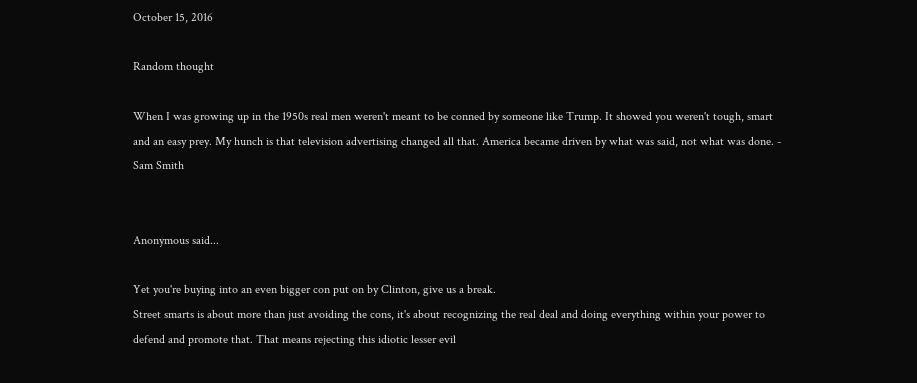October 15, 2016

Random thought

When I was growing up in the 1950s real men weren't meant to be conned by someone like Trump. It showed you weren't tough, smart and an easy prey. My hunch is that television advertising changed all that. America became driven by what was said, not what was done. - Sam Smith


Anonymous said...

Yet you're buying into an even bigger con put on by Clinton, give us a break.
Street smarts is about more than just avoiding the cons, it's about recognizing the real deal and doing everything within your power to defend and promote that. That means rejecting this idiotic lesser evil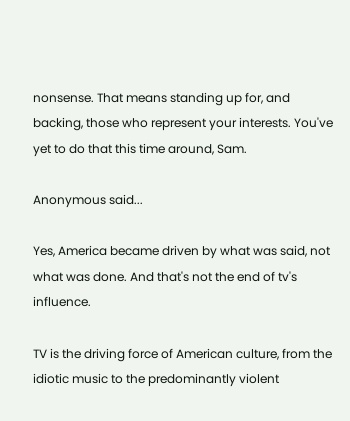nonsense. That means standing up for, and backing, those who represent your interests. You've yet to do that this time around, Sam.

Anonymous said...

Yes, America became driven by what was said, not what was done. And that's not the end of tv's influence.

TV is the driving force of American culture, from the idiotic music to the predominantly violent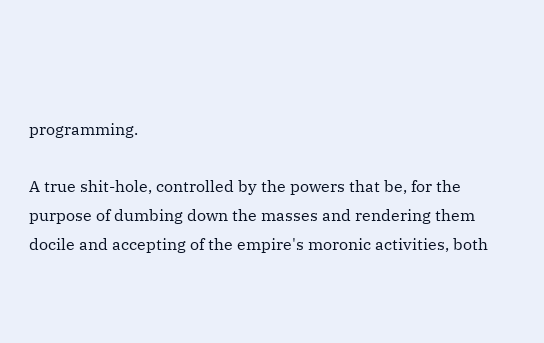programming.

A true shit-hole, controlled by the powers that be, for the purpose of dumbing down the masses and rendering them docile and accepting of the empire's moronic activities, both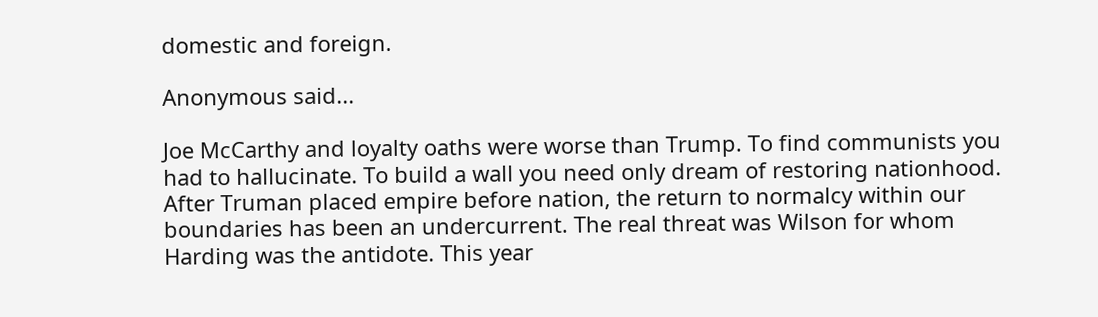domestic and foreign.

Anonymous said...

Joe McCarthy and loyalty oaths were worse than Trump. To find communists you had to hallucinate. To build a wall you need only dream of restoring nationhood. After Truman placed empire before nation, the return to normalcy within our boundaries has been an undercurrent. The real threat was Wilson for whom Harding was the antidote. This year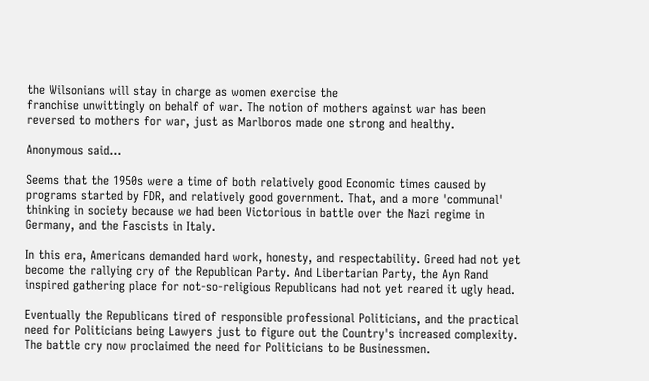the Wilsonians will stay in charge as women exercise the
franchise unwittingly on behalf of war. The notion of mothers against war has been reversed to mothers for war, just as Marlboros made one strong and healthy.

Anonymous said...

Seems that the 1950s were a time of both relatively good Economic times caused by programs started by FDR, and relatively good government. That, and a more 'communal' thinking in society because we had been Victorious in battle over the Nazi regime in Germany, and the Fascists in Italy.

In this era, Americans demanded hard work, honesty, and respectability. Greed had not yet become the rallying cry of the Republican Party. And Libertarian Party, the Ayn Rand inspired gathering place for not-so-religious Republicans had not yet reared it ugly head.

Eventually the Republicans tired of responsible professional Politicians, and the practical need for Politicians being Lawyers just to figure out the Country's increased complexity. The battle cry now proclaimed the need for Politicians to be Businessmen.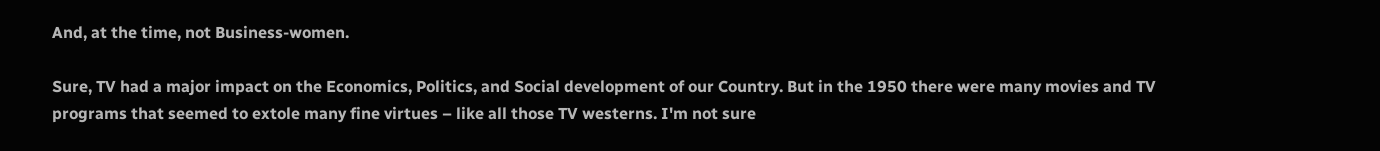And, at the time, not Business-women.

Sure, TV had a major impact on the Economics, Politics, and Social development of our Country. But in the 1950 there were many movies and TV programs that seemed to extole many fine virtues – like all those TV westerns. I'm not sure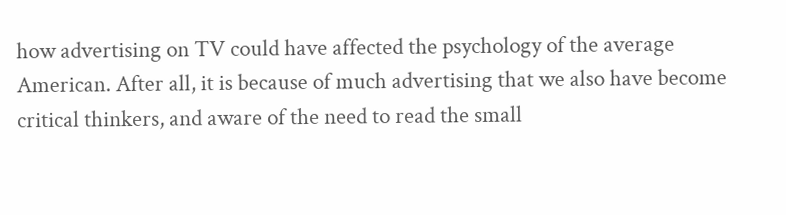how advertising on TV could have affected the psychology of the average American. After all, it is because of much advertising that we also have become critical thinkers, and aware of the need to read the small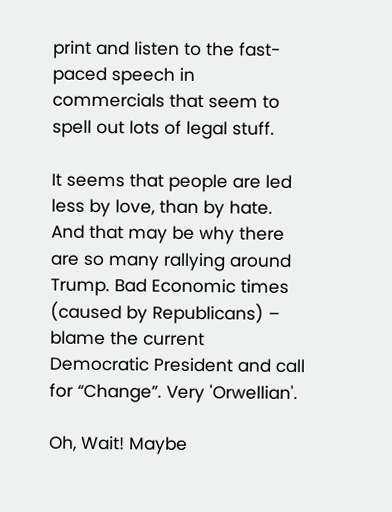print and listen to the fast-paced speech in commercials that seem to spell out lots of legal stuff.

It seems that people are led less by love, than by hate. And that may be why there are so many rallying around Trump. Bad Economic times (caused by Republicans) – blame the current Democratic President and call for “Change”. Very 'Orwellian'.

Oh, Wait! Maybe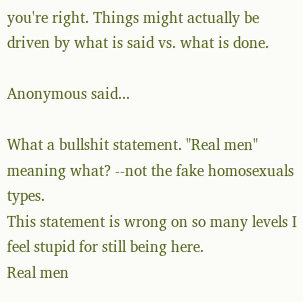you're right. Things might actually be driven by what is said vs. what is done.

Anonymous said...

What a bullshit statement. "Real men" meaning what? --not the fake homosexuals types.
This statement is wrong on so many levels I feel stupid for still being here.
Real men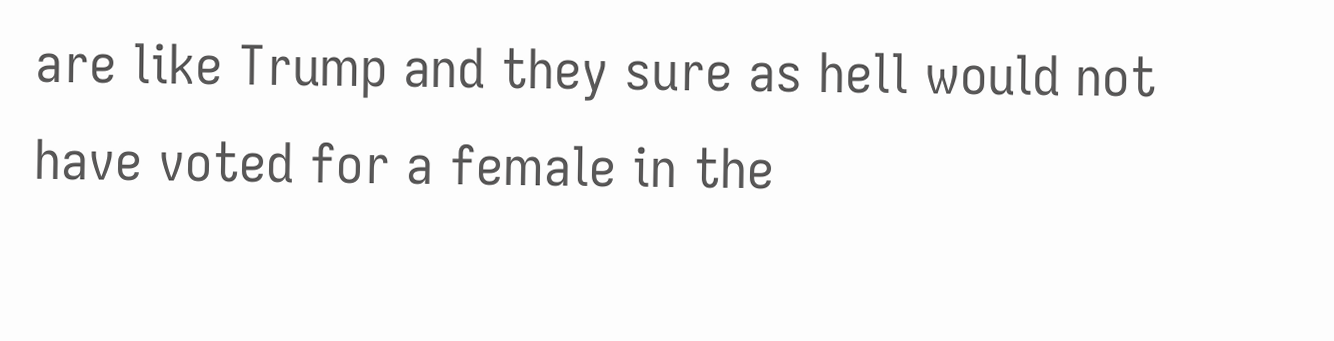are like Trump and they sure as hell would not have voted for a female in the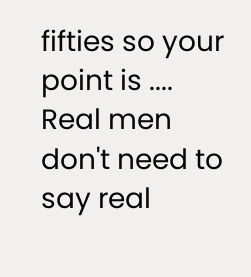fifties so your point is ....
Real men don't need to say real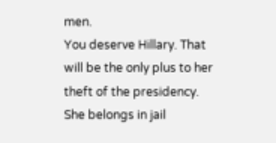men.
You deserve Hillary. That will be the only plus to her theft of the presidency.
She belongs in jail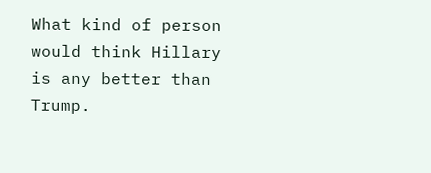What kind of person would think Hillary is any better than Trump.